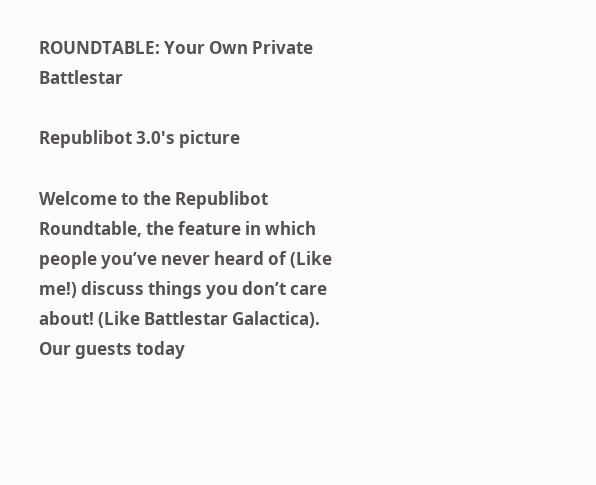ROUNDTABLE: Your Own Private Battlestar

Republibot 3.0's picture

Welcome to the Republibot Roundtable, the feature in which people you’ve never heard of (Like me!) discuss things you don’t care about! (Like Battlestar Galactica). Our guests today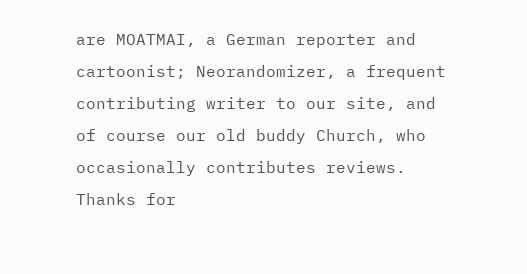are MOATMAI, a German reporter and cartoonist; Neorandomizer, a frequent contributing writer to our site, and of course our old buddy Church, who occasionally contributes reviews. Thanks for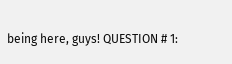being here, guys! QUESTION # 1: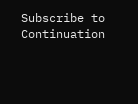Subscribe to Continuation